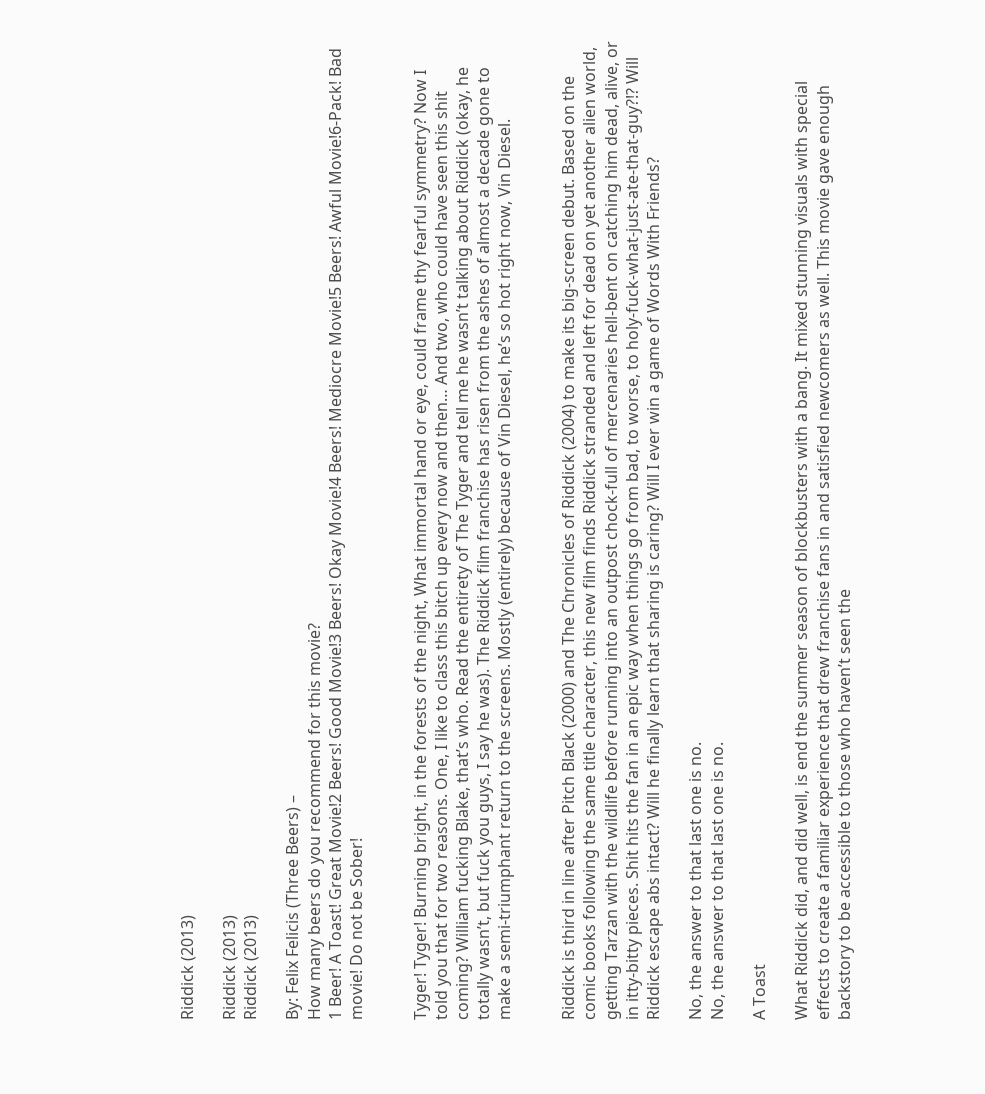Riddick (2013)

Riddick (2013)
Riddick (2013)

By: Felix Felicis (Three Beers) –
How many beers do you recommend for this movie?
1 Beer! A Toast! Great Movie!2 Beers! Good Movie!3 Beers! Okay Movie!4 Beers! Mediocre Movie!5 Beers! Awful Movie!6-Pack! Bad movie! Do not be Sober!


Tyger! Tyger! Burning bright, in the forests of the night, What immortal hand or eye, could frame thy fearful symmetry? Now I told you that for two reasons. One, I like to class this bitch up every now and then… And two, who could have seen this shit coming? William fucking Blake, that’s who. Read the entirety of The Tyger and tell me he wasn’t talking about Riddick (okay, he totally wasn’t, but fuck you guys, I say he was). The Riddick film franchise has risen from the ashes of almost a decade gone to make a semi-triumphant return to the screens. Mostly (entirely) because of Vin Diesel, he’s so hot right now, Vin Diesel.


Riddick is third in line after Pitch Black (2000) and The Chronicles of Riddick (2004) to make its big-screen debut. Based on the comic books following the same title character, this new film finds Riddick stranded and left for dead on yet another alien world, getting Tarzan with the wildlife before running into an outpost chock-full of mercenaries hell-bent on catching him dead, alive, or in itty-bitty pieces. Shit hits the fan in an epic way when things go from bad, to worse, to holy-fuck-what-just-ate-that-guy?!? Will Riddick escape abs intact? Will he finally learn that sharing is caring? Will I ever win a game of Words With Friends?

No, the answer to that last one is no.
No, the answer to that last one is no.

A Toast

What Riddick did, and did well, is end the summer season of blockbusters with a bang. It mixed stunning visuals with special effects to create a familiar experience that drew franchise fans in and satisfied newcomers as well. This movie gave enough backstory to be accessible to those who haven’t seen the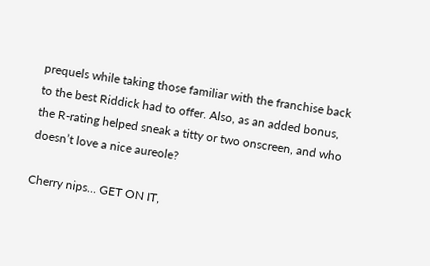prequels while taking those familiar with the franchise back to the best Riddick had to offer. Also, as an added bonus, the R-rating helped sneak a titty or two onscreen, and who doesn’t love a nice aureole?

Cherry nips… GET ON IT,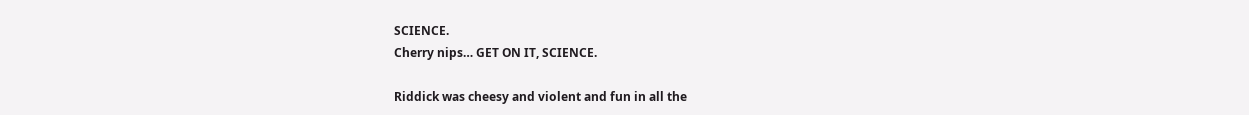SCIENCE.
Cherry nips… GET ON IT, SCIENCE.

Riddick was cheesy and violent and fun in all the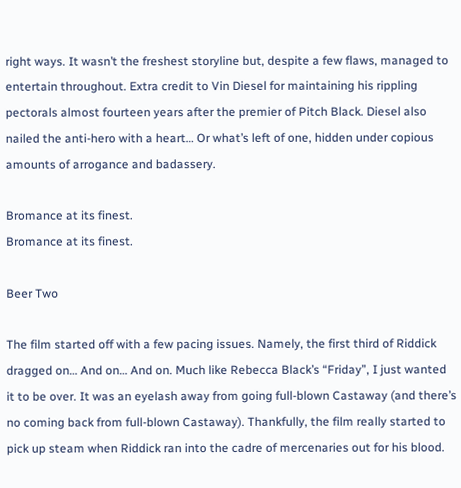right ways. It wasn’t the freshest storyline but, despite a few flaws, managed to entertain throughout. Extra credit to Vin Diesel for maintaining his rippling pectorals almost fourteen years after the premier of Pitch Black. Diesel also nailed the anti-hero with a heart… Or what’s left of one, hidden under copious amounts of arrogance and badassery.

Bromance at its finest.
Bromance at its finest.

Beer Two

The film started off with a few pacing issues. Namely, the first third of Riddick dragged on… And on… And on. Much like Rebecca Black’s “Friday”, I just wanted it to be over. It was an eyelash away from going full-blown Castaway (and there’s no coming back from full-blown Castaway). Thankfully, the film really started to pick up steam when Riddick ran into the cadre of mercenaries out for his blood.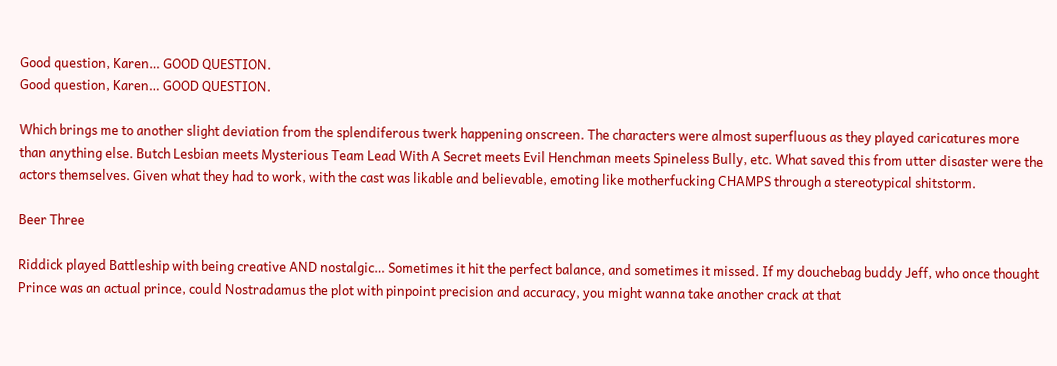Good question, Karen… GOOD QUESTION.
Good question, Karen… GOOD QUESTION.

Which brings me to another slight deviation from the splendiferous twerk happening onscreen. The characters were almost superfluous as they played caricatures more than anything else. Butch Lesbian meets Mysterious Team Lead With A Secret meets Evil Henchman meets Spineless Bully, etc. What saved this from utter disaster were the actors themselves. Given what they had to work, with the cast was likable and believable, emoting like motherfucking CHAMPS through a stereotypical shitstorm.

Beer Three

Riddick played Battleship with being creative AND nostalgic… Sometimes it hit the perfect balance, and sometimes it missed. If my douchebag buddy Jeff, who once thought Prince was an actual prince, could Nostradamus the plot with pinpoint precision and accuracy, you might wanna take another crack at that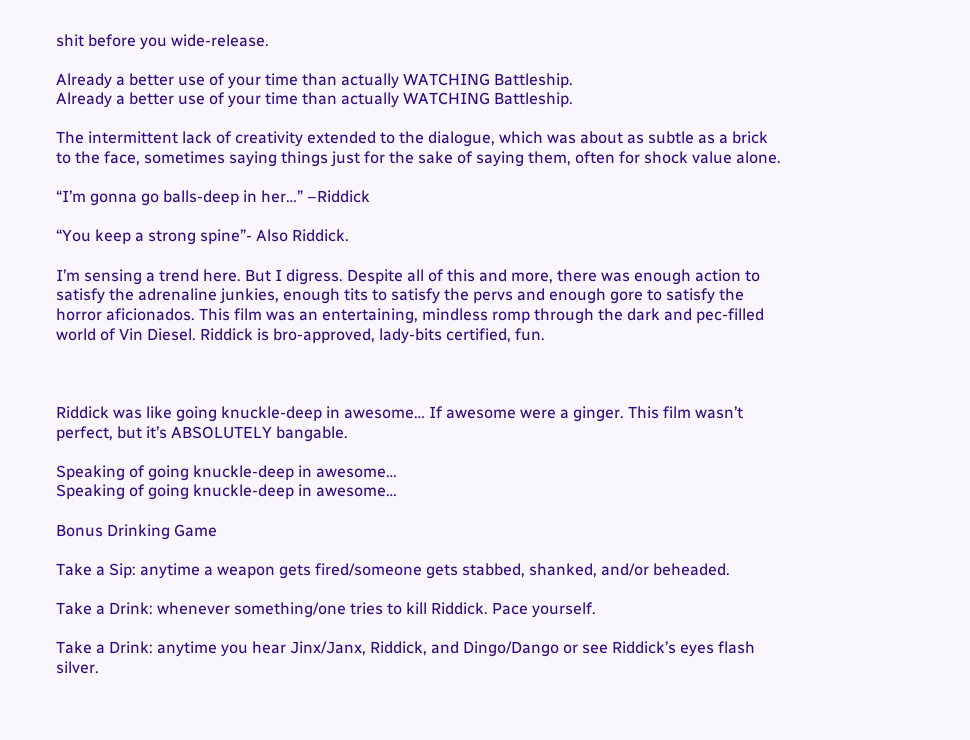shit before you wide-release.

Already a better use of your time than actually WATCHING Battleship.
Already a better use of your time than actually WATCHING Battleship.

The intermittent lack of creativity extended to the dialogue, which was about as subtle as a brick to the face, sometimes saying things just for the sake of saying them, often for shock value alone.

“I’m gonna go balls-deep in her…” –Riddick

“You keep a strong spine”- Also Riddick.

I’m sensing a trend here. But I digress. Despite all of this and more, there was enough action to satisfy the adrenaline junkies, enough tits to satisfy the pervs and enough gore to satisfy the horror aficionados. This film was an entertaining, mindless romp through the dark and pec-filled world of Vin Diesel. Riddick is bro-approved, lady-bits certified, fun.



Riddick was like going knuckle-deep in awesome… If awesome were a ginger. This film wasn’t perfect, but it’s ABSOLUTELY bangable.

Speaking of going knuckle-deep in awesome…
Speaking of going knuckle-deep in awesome…

Bonus Drinking Game

Take a Sip: anytime a weapon gets fired/someone gets stabbed, shanked, and/or beheaded.

Take a Drink: whenever something/one tries to kill Riddick. Pace yourself.

Take a Drink: anytime you hear Jinx/Janx, Riddick, and Dingo/Dango or see Riddick’s eyes flash silver.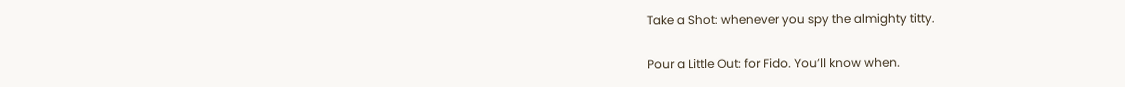Take a Shot: whenever you spy the almighty titty.

Pour a Little Out: for Fido. You’ll know when.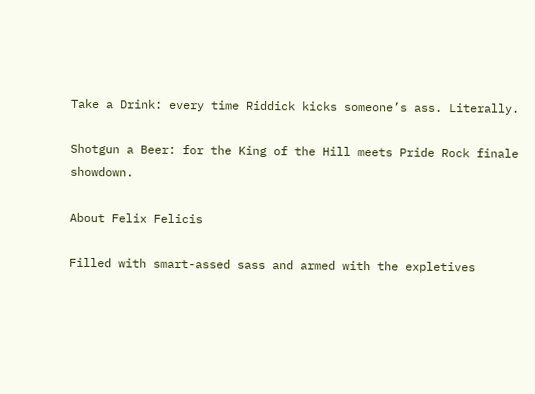Take a Drink: every time Riddick kicks someone’s ass. Literally.

Shotgun a Beer: for the King of the Hill meets Pride Rock finale showdown.

About Felix Felicis

Filled with smart-assed sass and armed with the expletives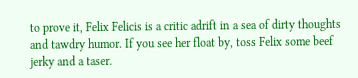to prove it, Felix Felicis is a critic adrift in a sea of dirty thoughts and tawdry humor. If you see her float by, toss Felix some beef jerky and a taser.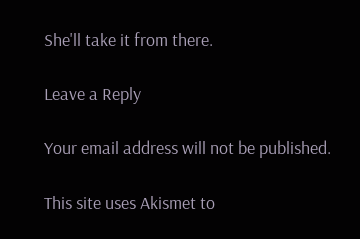She'll take it from there.

Leave a Reply

Your email address will not be published.

This site uses Akismet to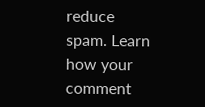reduce spam. Learn how your comment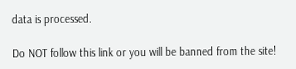data is processed.

Do NOT follow this link or you will be banned from the site!